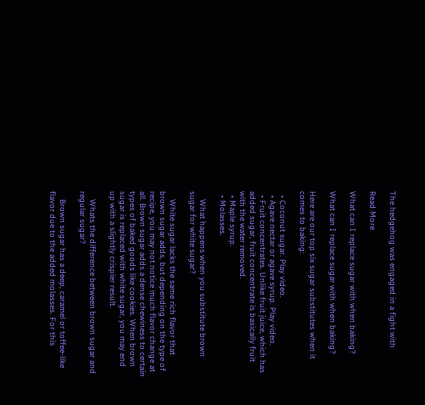The hedgehog was engaged in a fight with

Read More

What can I replace sugar with when baking?

What can I replace sugar with when baking?

Here are our top six sugar substitutes when it comes to baking:

  • Coconut sugar. Play video.
  • Agave nectar or agave syrup. Play video.
  • Fruit concentrates. Unlike fruit juice, which has added sugar, fruit concentrate is basically fruit with the water removed.
  • Maple syrup.
  • Molasses.

    What happens when you substitute brown sugar for white sugar?

    White sugar lacks the same rich flavor that brown sugar adds, but depending on the type of recipe, you may not notice much flavor change at all. Brown sugar adds a dense chewiness to certain types of baked goods like cookies. When brown sugar is replaced with white sugar, you may end up with a slightly crispier result.

    Whats the difference between brown sugar and regular sugar?

    Brown sugar has a deep, caramel or toffee-like flavor due to the added molasses. For this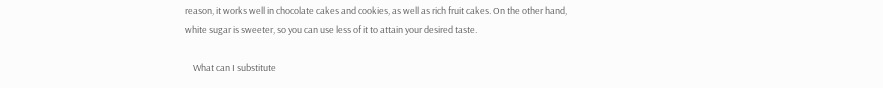reason, it works well in chocolate cakes and cookies, as well as rich fruit cakes. On the other hand, white sugar is sweeter, so you can use less of it to attain your desired taste.

    What can I substitute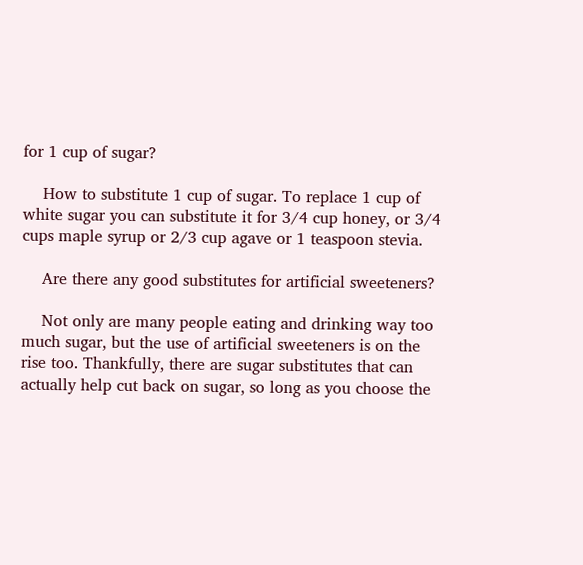for 1 cup of sugar?

    How to substitute 1 cup of sugar. To replace 1 cup of white sugar you can substitute it for 3/4 cup honey, or 3/4 cups maple syrup or 2/3 cup agave or 1 teaspoon stevia.

    Are there any good substitutes for artificial sweeteners?

    Not only are many people eating and drinking way too much sugar, but the use of artificial sweeteners is on the rise too. Thankfully, there are sugar substitutes that can actually help cut back on sugar, so long as you choose the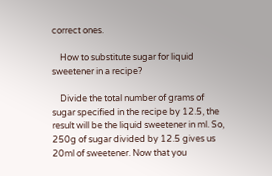correct ones.

    How to substitute sugar for liquid sweetener in a recipe?

    Divide the total number of grams of sugar specified in the recipe by 12.5, the result will be the liquid sweetener in ml. So, 250g of sugar divided by 12.5 gives us 20ml of sweetener. Now that you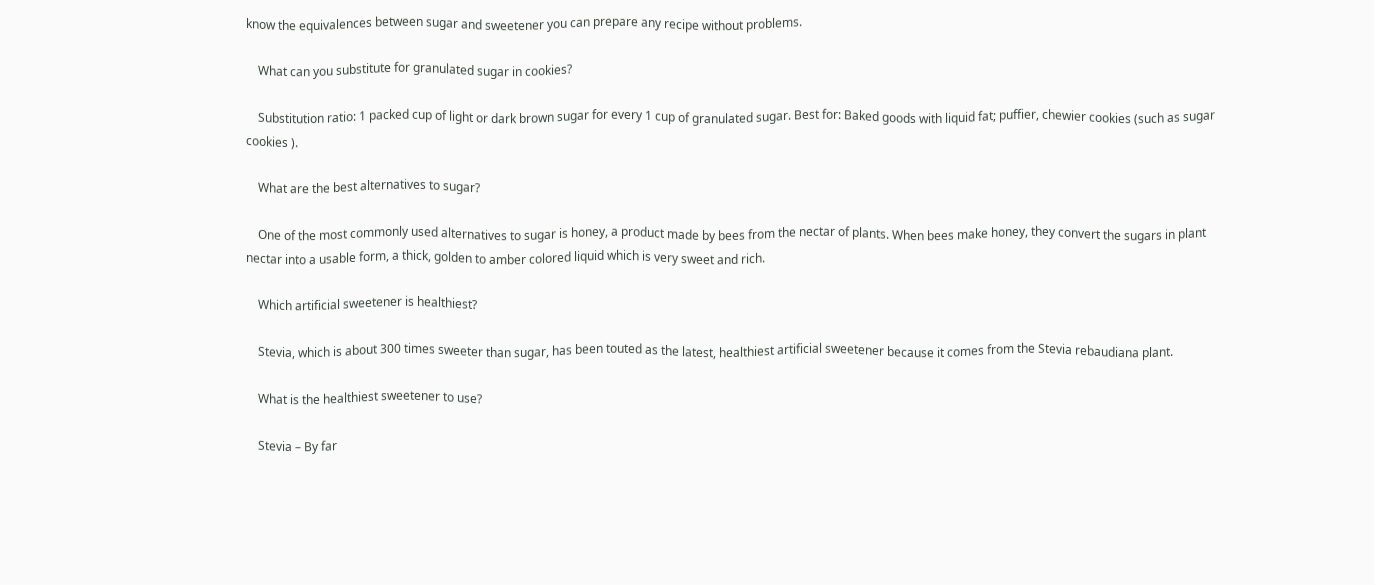know the equivalences between sugar and sweetener you can prepare any recipe without problems.

    What can you substitute for granulated sugar in cookies?

    Substitution ratio: 1 packed cup of light or dark brown sugar for every 1 cup of granulated sugar. Best for: Baked goods with liquid fat; puffier, chewier cookies (such as sugar cookies ).

    What are the best alternatives to sugar?

    One of the most commonly used alternatives to sugar is honey, a product made by bees from the nectar of plants. When bees make honey, they convert the sugars in plant nectar into a usable form, a thick, golden to amber colored liquid which is very sweet and rich.

    Which artificial sweetener is healthiest?

    Stevia, which is about 300 times sweeter than sugar, has been touted as the latest, healthiest artificial sweetener because it comes from the Stevia rebaudiana plant.

    What is the healthiest sweetener to use?

    Stevia – By far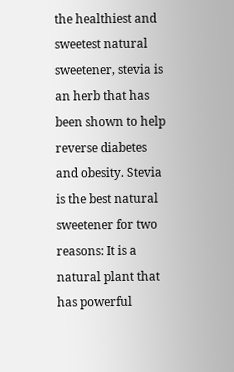the healthiest and sweetest natural sweetener, stevia is an herb that has been shown to help reverse diabetes and obesity. Stevia is the best natural sweetener for two reasons: It is a natural plant that has powerful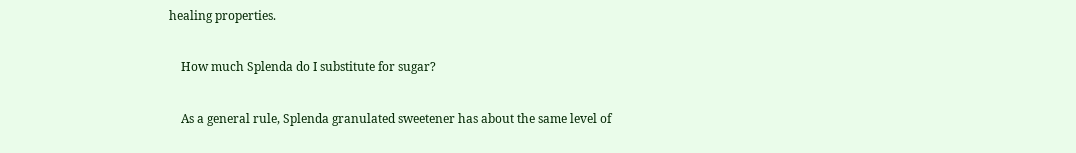healing properties.

    How much Splenda do I substitute for sugar?

    As a general rule, Splenda granulated sweetener has about the same level of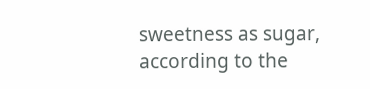sweetness as sugar, according to the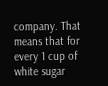company. That means that for every 1 cup of white sugar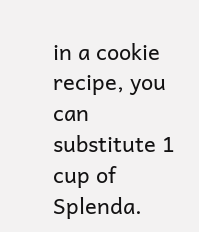in a cookie recipe, you can substitute 1 cup of Splenda.